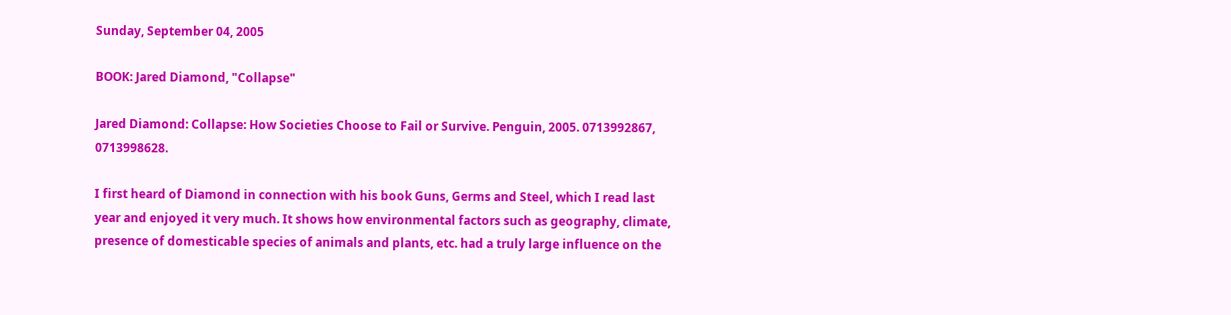Sunday, September 04, 2005

BOOK: Jared Diamond, "Collapse"

Jared Diamond: Collapse: How Societies Choose to Fail or Survive. Penguin, 2005. 0713992867, 0713998628.

I first heard of Diamond in connection with his book Guns, Germs and Steel, which I read last year and enjoyed it very much. It shows how environmental factors such as geography, climate, presence of domesticable species of animals and plants, etc. had a truly large influence on the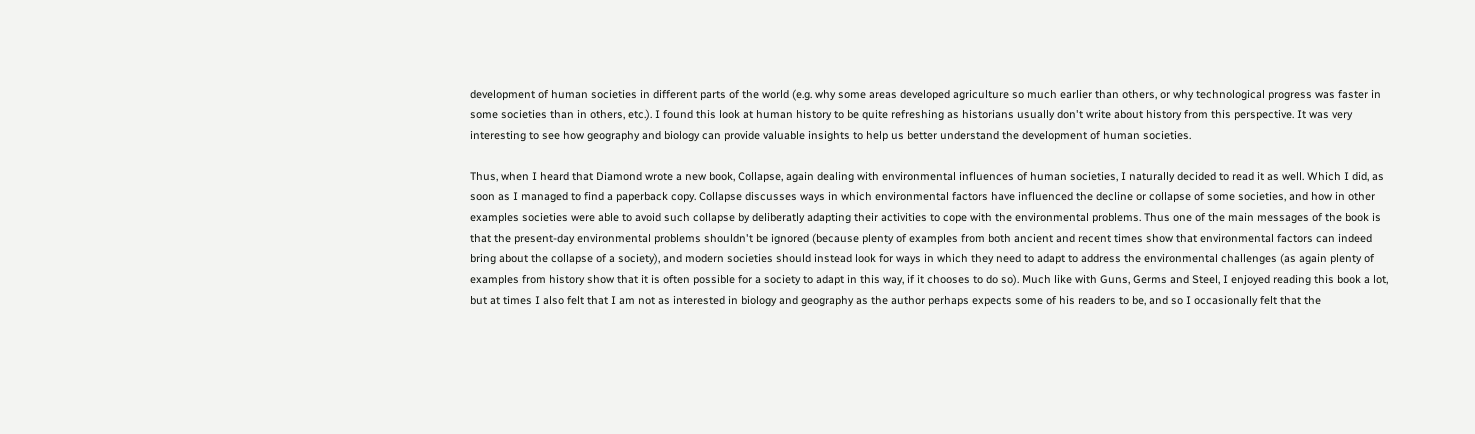development of human societies in different parts of the world (e.g. why some areas developed agriculture so much earlier than others, or why technological progress was faster in some societies than in others, etc.). I found this look at human history to be quite refreshing as historians usually don't write about history from this perspective. It was very interesting to see how geography and biology can provide valuable insights to help us better understand the development of human societies.

Thus, when I heard that Diamond wrote a new book, Collapse, again dealing with environmental influences of human societies, I naturally decided to read it as well. Which I did, as soon as I managed to find a paperback copy. Collapse discusses ways in which environmental factors have influenced the decline or collapse of some societies, and how in other examples societies were able to avoid such collapse by deliberatly adapting their activities to cope with the environmental problems. Thus one of the main messages of the book is that the present-day environmental problems shouldn't be ignored (because plenty of examples from both ancient and recent times show that environmental factors can indeed bring about the collapse of a society), and modern societies should instead look for ways in which they need to adapt to address the environmental challenges (as again plenty of examples from history show that it is often possible for a society to adapt in this way, if it chooses to do so). Much like with Guns, Germs and Steel, I enjoyed reading this book a lot, but at times I also felt that I am not as interested in biology and geography as the author perhaps expects some of his readers to be, and so I occasionally felt that the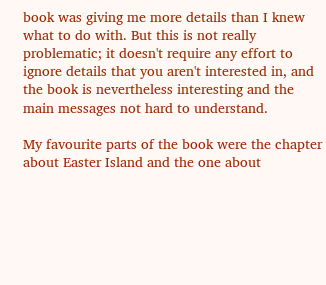book was giving me more details than I knew what to do with. But this is not really problematic; it doesn't require any effort to ignore details that you aren't interested in, and the book is nevertheless interesting and the main messages not hard to understand.

My favourite parts of the book were the chapter about Easter Island and the one about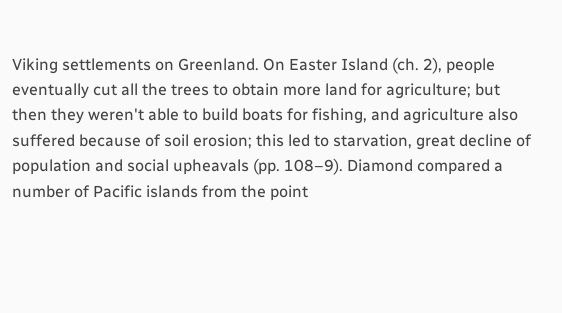Viking settlements on Greenland. On Easter Island (ch. 2), people eventually cut all the trees to obtain more land for agriculture; but then they weren't able to build boats for fishing, and agriculture also suffered because of soil erosion; this led to starvation, great decline of population and social upheavals (pp. 108–9). Diamond compared a number of Pacific islands from the point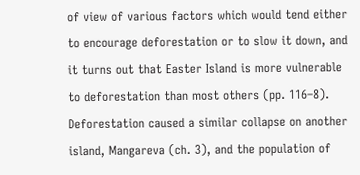of view of various factors which would tend either to encourage deforestation or to slow it down, and it turns out that Easter Island is more vulnerable to deforestation than most others (pp. 116–8). Deforestation caused a similar collapse on another island, Mangareva (ch. 3), and the population of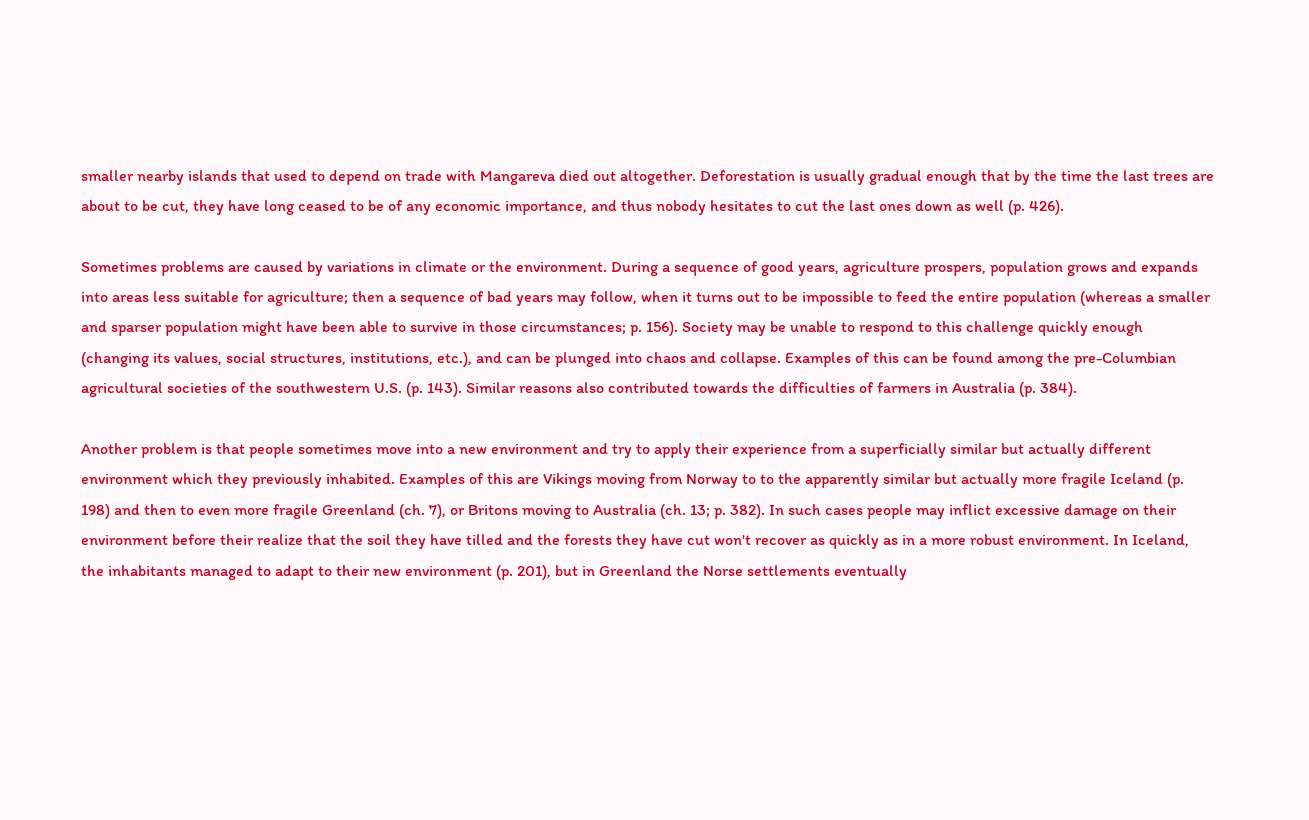smaller nearby islands that used to depend on trade with Mangareva died out altogether. Deforestation is usually gradual enough that by the time the last trees are about to be cut, they have long ceased to be of any economic importance, and thus nobody hesitates to cut the last ones down as well (p. 426).

Sometimes problems are caused by variations in climate or the environment. During a sequence of good years, agriculture prospers, population grows and expands into areas less suitable for agriculture; then a sequence of bad years may follow, when it turns out to be impossible to feed the entire population (whereas a smaller and sparser population might have been able to survive in those circumstances; p. 156). Society may be unable to respond to this challenge quickly enough (changing its values, social structures, institutions, etc.), and can be plunged into chaos and collapse. Examples of this can be found among the pre-Columbian agricultural societies of the southwestern U.S. (p. 143). Similar reasons also contributed towards the difficulties of farmers in Australia (p. 384).

Another problem is that people sometimes move into a new environment and try to apply their experience from a superficially similar but actually different environment which they previously inhabited. Examples of this are Vikings moving from Norway to to the apparently similar but actually more fragile Iceland (p. 198) and then to even more fragile Greenland (ch. 7), or Britons moving to Australia (ch. 13; p. 382). In such cases people may inflict excessive damage on their environment before their realize that the soil they have tilled and the forests they have cut won't recover as quickly as in a more robust environment. In Iceland, the inhabitants managed to adapt to their new environment (p. 201), but in Greenland the Norse settlements eventually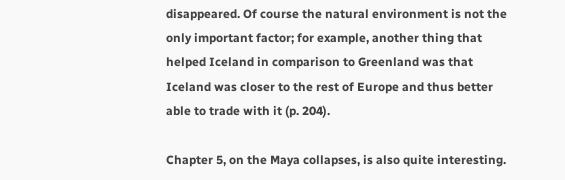disappeared. Of course the natural environment is not the only important factor; for example, another thing that helped Iceland in comparison to Greenland was that Iceland was closer to the rest of Europe and thus better able to trade with it (p. 204).

Chapter 5, on the Maya collapses, is also quite interesting.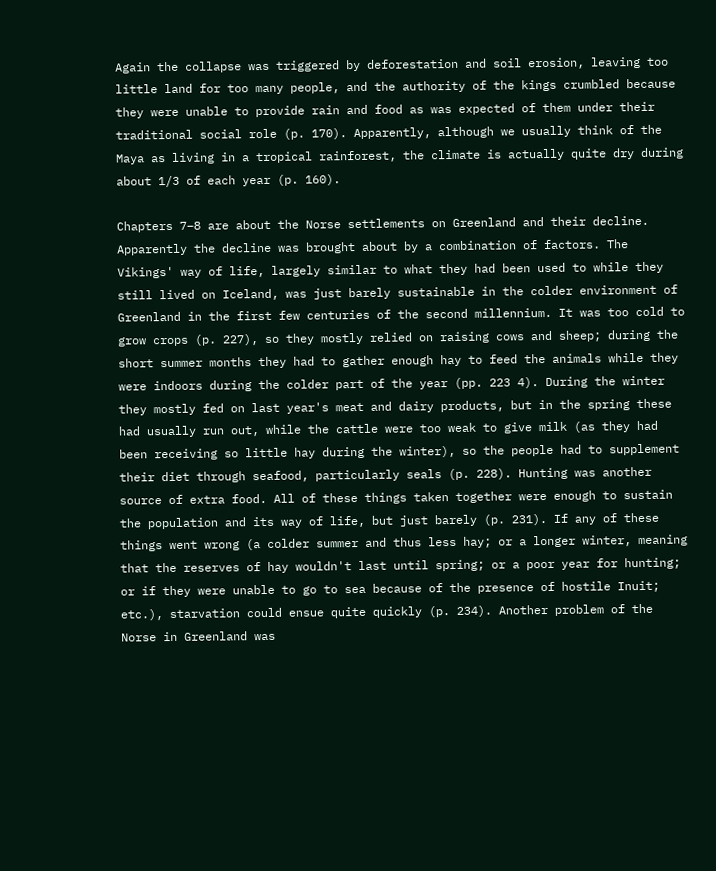Again the collapse was triggered by deforestation and soil erosion, leaving too little land for too many people, and the authority of the kings crumbled because they were unable to provide rain and food as was expected of them under their traditional social role (p. 170). Apparently, although we usually think of the Maya as living in a tropical rainforest, the climate is actually quite dry during about 1/3 of each year (p. 160).

Chapters 7–8 are about the Norse settlements on Greenland and their decline. Apparently the decline was brought about by a combination of factors. The Vikings' way of life, largely similar to what they had been used to while they still lived on Iceland, was just barely sustainable in the colder environment of Greenland in the first few centuries of the second millennium. It was too cold to grow crops (p. 227), so they mostly relied on raising cows and sheep; during the short summer months they had to gather enough hay to feed the animals while they were indoors during the colder part of the year (pp. 223 4). During the winter they mostly fed on last year's meat and dairy products, but in the spring these had usually run out, while the cattle were too weak to give milk (as they had been receiving so little hay during the winter), so the people had to supplement their diet through seafood, particularly seals (p. 228). Hunting was another source of extra food. All of these things taken together were enough to sustain the population and its way of life, but just barely (p. 231). If any of these things went wrong (a colder summer and thus less hay; or a longer winter, meaning that the reserves of hay wouldn't last until spring; or a poor year for hunting; or if they were unable to go to sea because of the presence of hostile Inuit; etc.), starvation could ensue quite quickly (p. 234). Another problem of the Norse in Greenland was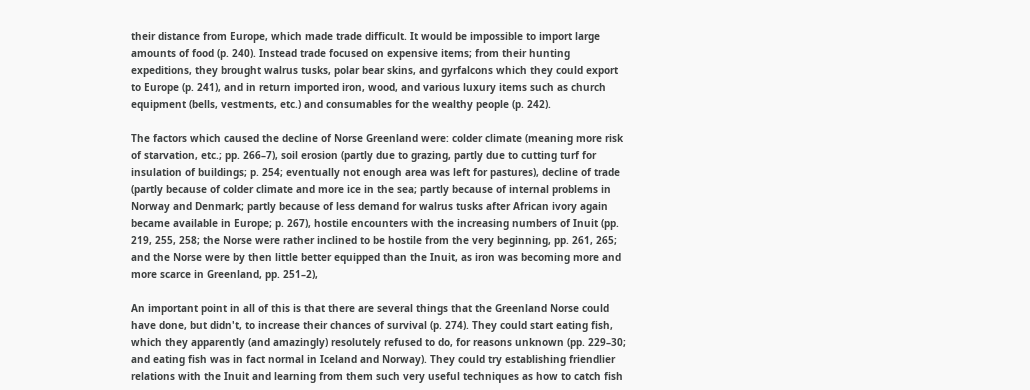their distance from Europe, which made trade difficult. It would be impossible to import large amounts of food (p. 240). Instead trade focused on expensive items; from their hunting expeditions, they brought walrus tusks, polar bear skins, and gyrfalcons which they could export to Europe (p. 241), and in return imported iron, wood, and various luxury items such as church equipment (bells, vestments, etc.) and consumables for the wealthy people (p. 242).

The factors which caused the decline of Norse Greenland were: colder climate (meaning more risk of starvation, etc.; pp. 266–7), soil erosion (partly due to grazing, partly due to cutting turf for insulation of buildings; p. 254; eventually not enough area was left for pastures), decline of trade (partly because of colder climate and more ice in the sea; partly because of internal problems in Norway and Denmark; partly because of less demand for walrus tusks after African ivory again became available in Europe; p. 267), hostile encounters with the increasing numbers of Inuit (pp. 219, 255, 258; the Norse were rather inclined to be hostile from the very beginning, pp. 261, 265; and the Norse were by then little better equipped than the Inuit, as iron was becoming more and more scarce in Greenland, pp. 251–2),

An important point in all of this is that there are several things that the Greenland Norse could have done, but didn't, to increase their chances of survival (p. 274). They could start eating fish, which they apparently (and amazingly) resolutely refused to do, for reasons unknown (pp. 229–30; and eating fish was in fact normal in Iceland and Norway). They could try establishing friendlier relations with the Inuit and learning from them such very useful techniques as how to catch fish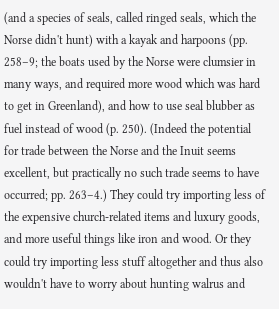(and a species of seals, called ringed seals, which the Norse didn't hunt) with a kayak and harpoons (pp. 258–9; the boats used by the Norse were clumsier in many ways, and required more wood which was hard to get in Greenland), and how to use seal blubber as fuel instead of wood (p. 250). (Indeed the potential for trade between the Norse and the Inuit seems excellent, but practically no such trade seems to have occurred; pp. 263–4.) They could try importing less of the expensive church-related items and luxury goods, and more useful things like iron and wood. Or they could try importing less stuff altogether and thus also wouldn't have to worry about hunting walrus and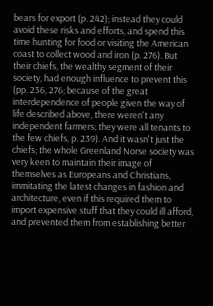bears for export (p. 242); instead they could avoid these risks and efforts, and spend this time hunting for food or visiting the American coast to collect wood and iron (p. 276). But their chiefs, the wealthy segment of their society, had enough influence to prevent this (pp. 236, 276; because of the great interdependence of people given the way of life described above, there weren't any independent farmers; they were all tenants to the few chiefs, p. 239). And it wasn't just the chiefs; the whole Greenland Norse society was very keen to maintain their image of themselves as Europeans and Christians, immitating the latest changes in fashion and architecture, even if this required them to import expensive stuff that they could ill afford, and prevented them from establishing better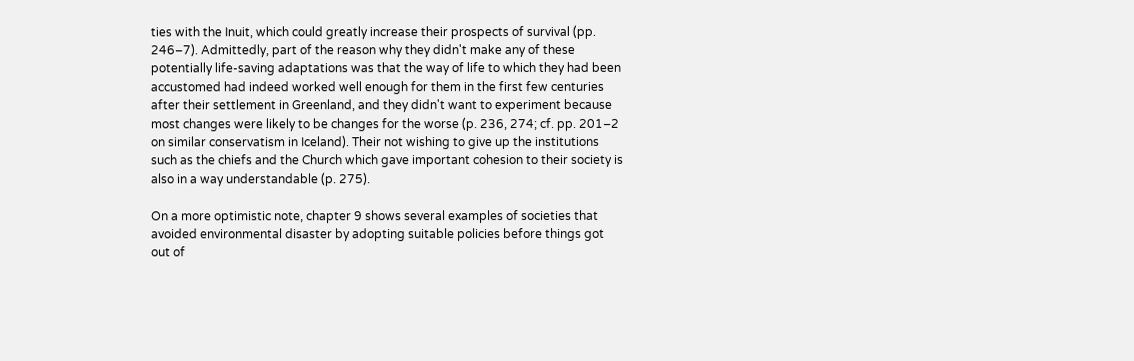ties with the Inuit, which could greatly increase their prospects of survival (pp. 246–7). Admittedly, part of the reason why they didn't make any of these potentially life-saving adaptations was that the way of life to which they had been accustomed had indeed worked well enough for them in the first few centuries after their settlement in Greenland, and they didn't want to experiment because most changes were likely to be changes for the worse (p. 236, 274; cf. pp. 201–2 on similar conservatism in Iceland). Their not wishing to give up the institutions such as the chiefs and the Church which gave important cohesion to their society is also in a way understandable (p. 275).

On a more optimistic note, chapter 9 shows several examples of societies that avoided environmental disaster by adopting suitable policies before things got out of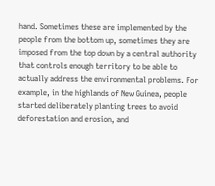hand. Sometimes these are implemented by the people from the bottom up, sometimes they are imposed from the top down by a central authority that controls enough territory to be able to actually address the environmental problems. For example, in the highlands of New Guinea, people started deliberately planting trees to avoid deforestation and erosion, and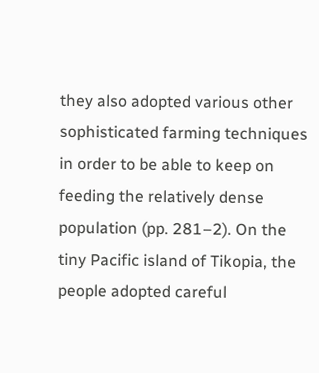they also adopted various other sophisticated farming techniques in order to be able to keep on feeding the relatively dense population (pp. 281–2). On the tiny Pacific island of Tikopia, the people adopted careful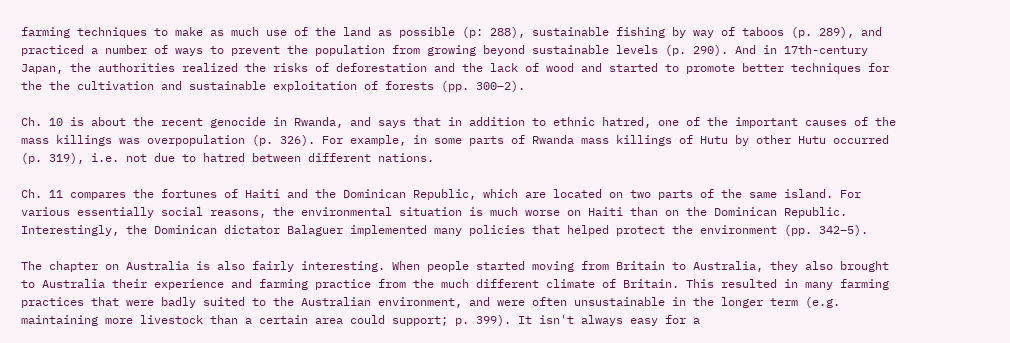farming techniques to make as much use of the land as possible (p: 288), sustainable fishing by way of taboos (p. 289), and practiced a number of ways to prevent the population from growing beyond sustainable levels (p. 290). And in 17th-century Japan, the authorities realized the risks of deforestation and the lack of wood and started to promote better techniques for the the cultivation and sustainable exploitation of forests (pp. 300–2).

Ch. 10 is about the recent genocide in Rwanda, and says that in addition to ethnic hatred, one of the important causes of the mass killings was overpopulation (p. 326). For example, in some parts of Rwanda mass killings of Hutu by other Hutu occurred (p. 319), i.e. not due to hatred between different nations.

Ch. 11 compares the fortunes of Haiti and the Dominican Republic, which are located on two parts of the same island. For various essentially social reasons, the environmental situation is much worse on Haiti than on the Dominican Republic. Interestingly, the Dominican dictator Balaguer implemented many policies that helped protect the environment (pp. 342–5).

The chapter on Australia is also fairly interesting. When people started moving from Britain to Australia, they also brought to Australia their experience and farming practice from the much different climate of Britain. This resulted in many farming practices that were badly suited to the Australian environment, and were often unsustainable in the longer term (e.g. maintaining more livestock than a certain area could support; p. 399). It isn't always easy for a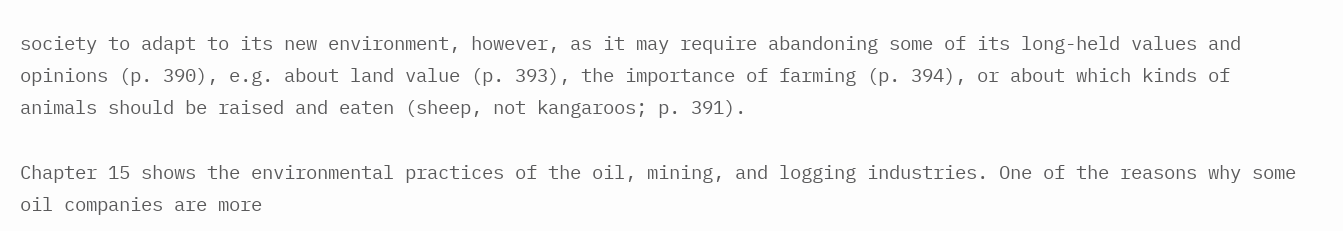society to adapt to its new environment, however, as it may require abandoning some of its long-held values and opinions (p. 390), e.g. about land value (p. 393), the importance of farming (p. 394), or about which kinds of animals should be raised and eaten (sheep, not kangaroos; p. 391).

Chapter 15 shows the environmental practices of the oil, mining, and logging industries. One of the reasons why some oil companies are more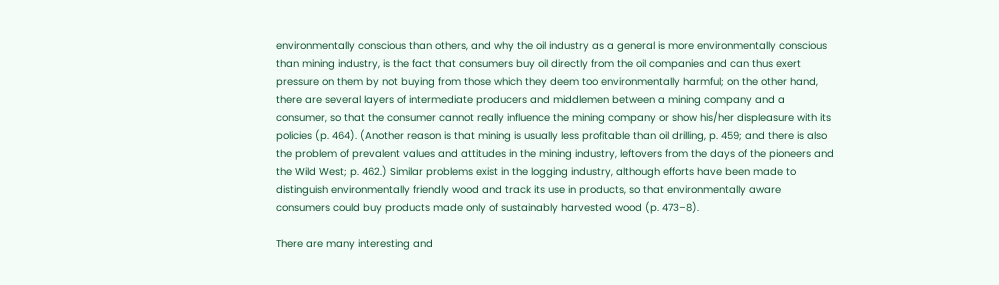environmentally conscious than others, and why the oil industry as a general is more environmentally conscious than mining industry, is the fact that consumers buy oil directly from the oil companies and can thus exert pressure on them by not buying from those which they deem too environmentally harmful; on the other hand, there are several layers of intermediate producers and middlemen between a mining company and a consumer, so that the consumer cannot really influence the mining company or show his/her displeasure with its policies (p. 464). (Another reason is that mining is usually less profitable than oil drilling, p. 459; and there is also the problem of prevalent values and attitudes in the mining industry, leftovers from the days of the pioneers and the Wild West; p. 462.) Similar problems exist in the logging industry, although efforts have been made to distinguish environmentally friendly wood and track its use in products, so that environmentally aware consumers could buy products made only of sustainably harvested wood (p. 473–8).

There are many interesting and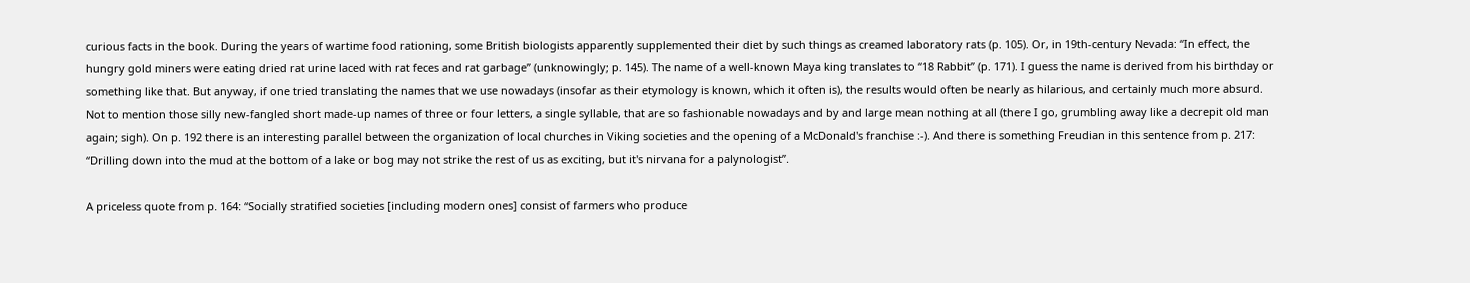curious facts in the book. During the years of wartime food rationing, some British biologists apparently supplemented their diet by such things as creamed laboratory rats (p. 105). Or, in 19th-century Nevada: “In effect, the hungry gold miners were eating dried rat urine laced with rat feces and rat garbage” (unknowingly; p. 145). The name of a well-known Maya king translates to “18 Rabbit” (p. 171). I guess the name is derived from his birthday or something like that. But anyway, if one tried translating the names that we use nowadays (insofar as their etymology is known, which it often is), the results would often be nearly as hilarious, and certainly much more absurd. Not to mention those silly new-fangled short made-up names of three or four letters, a single syllable, that are so fashionable nowadays and by and large mean nothing at all (there I go, grumbling away like a decrepit old man again; sigh). On p. 192 there is an interesting parallel between the organization of local churches in Viking societies and the opening of a McDonald's franchise :-). And there is something Freudian in this sentence from p. 217: “Drilling down into the mud at the bottom of a lake or bog may not strike the rest of us as exciting, but it's nirvana for a palynologist”.

A priceless quote from p. 164: “Socially stratified societies [including modern ones] consist of farmers who produce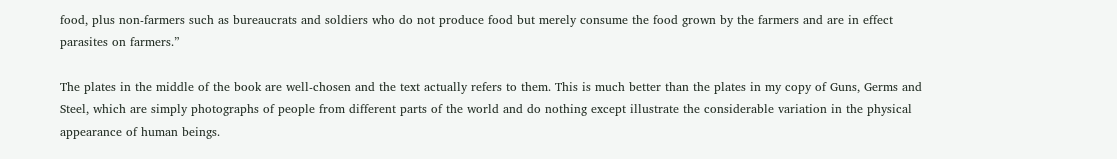food, plus non-farmers such as bureaucrats and soldiers who do not produce food but merely consume the food grown by the farmers and are in effect parasites on farmers.”

The plates in the middle of the book are well-chosen and the text actually refers to them. This is much better than the plates in my copy of Guns, Germs and Steel, which are simply photographs of people from different parts of the world and do nothing except illustrate the considerable variation in the physical appearance of human beings.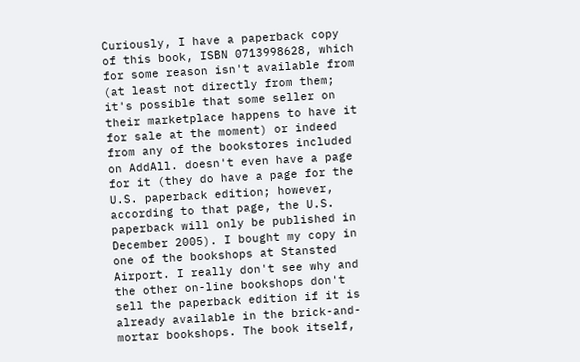Curiously, I have a paperback copy of this book, ISBN 0713998628, which for some reason isn't available from (at least not directly from them; it's possible that some seller on their marketplace happens to have it for sale at the moment) or indeed from any of the bookstores included on AddAll. doesn't even have a page for it (they do have a page for the U.S. paperback edition; however, according to that page, the U.S. paperback will only be published in December 2005). I bought my copy in one of the bookshops at Stansted Airport. I really don't see why and the other on-line bookshops don't sell the paperback edition if it is already available in the brick-and-mortar bookshops. The book itself,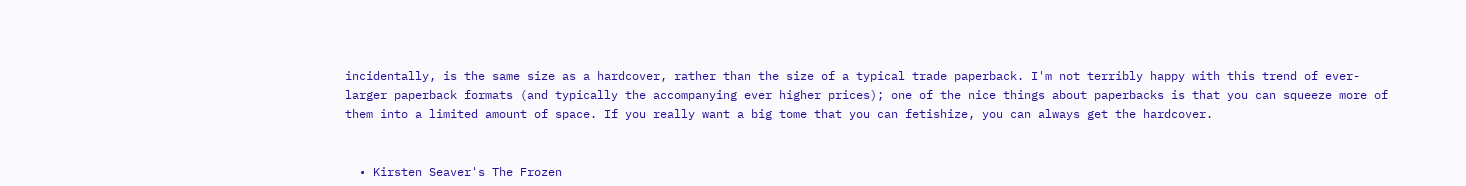incidentally, is the same size as a hardcover, rather than the size of a typical trade paperback. I'm not terribly happy with this trend of ever-larger paperback formats (and typically the accompanying ever higher prices); one of the nice things about paperbacks is that you can squeeze more of them into a limited amount of space. If you really want a big tome that you can fetishize, you can always get the hardcover.


  • Kirsten Seaver's The Frozen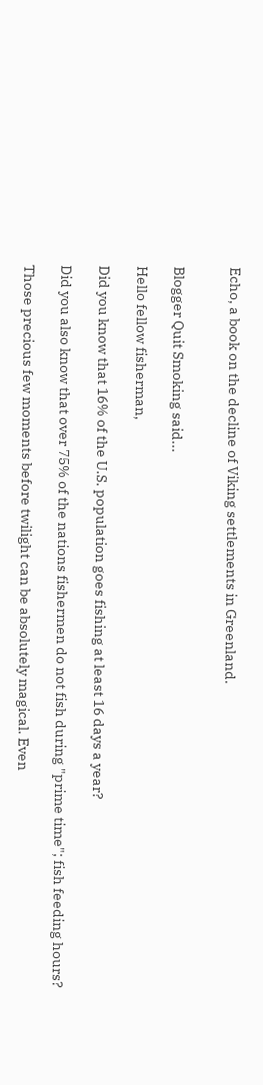Echo, a book on the decline of Viking settlements in Greenland.


Blogger Quit Smoking said...

Hello fellow fisherman,

Did you know that 16% of the U.S. population goes fishing at least 16 days a year?

Did you also know that over 75% of the nations fishermen do not fish during "prime time"; fish feeding hours?

Those precious few moments before twilight can be absolutely magical. Even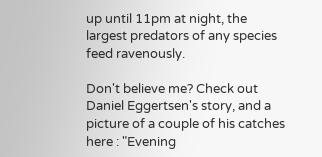up until 11pm at night, the largest predators of any species feed ravenously.

Don't believe me? Check out Daniel Eggertsen's story, and a picture of a couple of his catches here : "Evening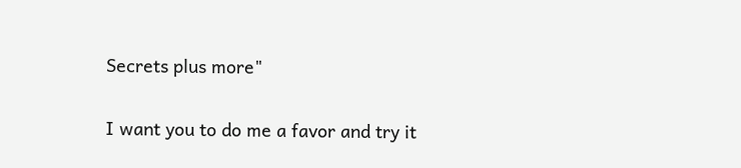Secrets plus more"

I want you to do me a favor and try it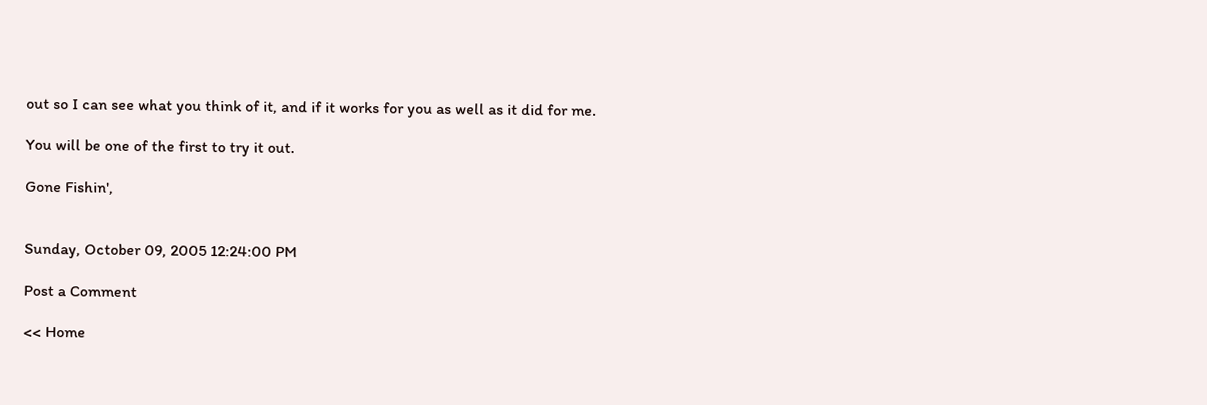out so I can see what you think of it, and if it works for you as well as it did for me.

You will be one of the first to try it out.

Gone Fishin',


Sunday, October 09, 2005 12:24:00 PM

Post a Comment

<< Home